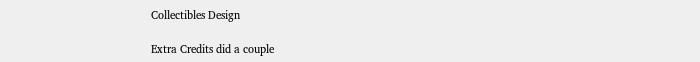Collectibles Design

Extra Credits did a couple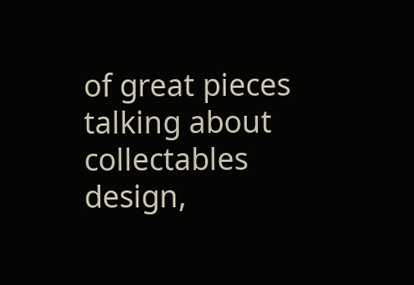of great pieces talking about collectables design,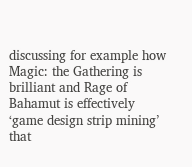discussing for example how Magic: the Gathering is brilliant and Rage of Bahamut is effectively ‘game design strip mining’ that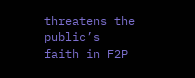threatens the public’s faith in F2P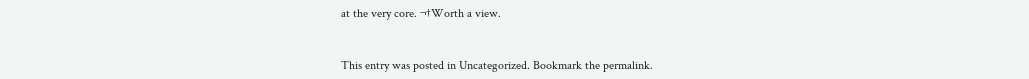at the very core. ¬†Worth a view.


This entry was posted in Uncategorized. Bookmark the permalink.